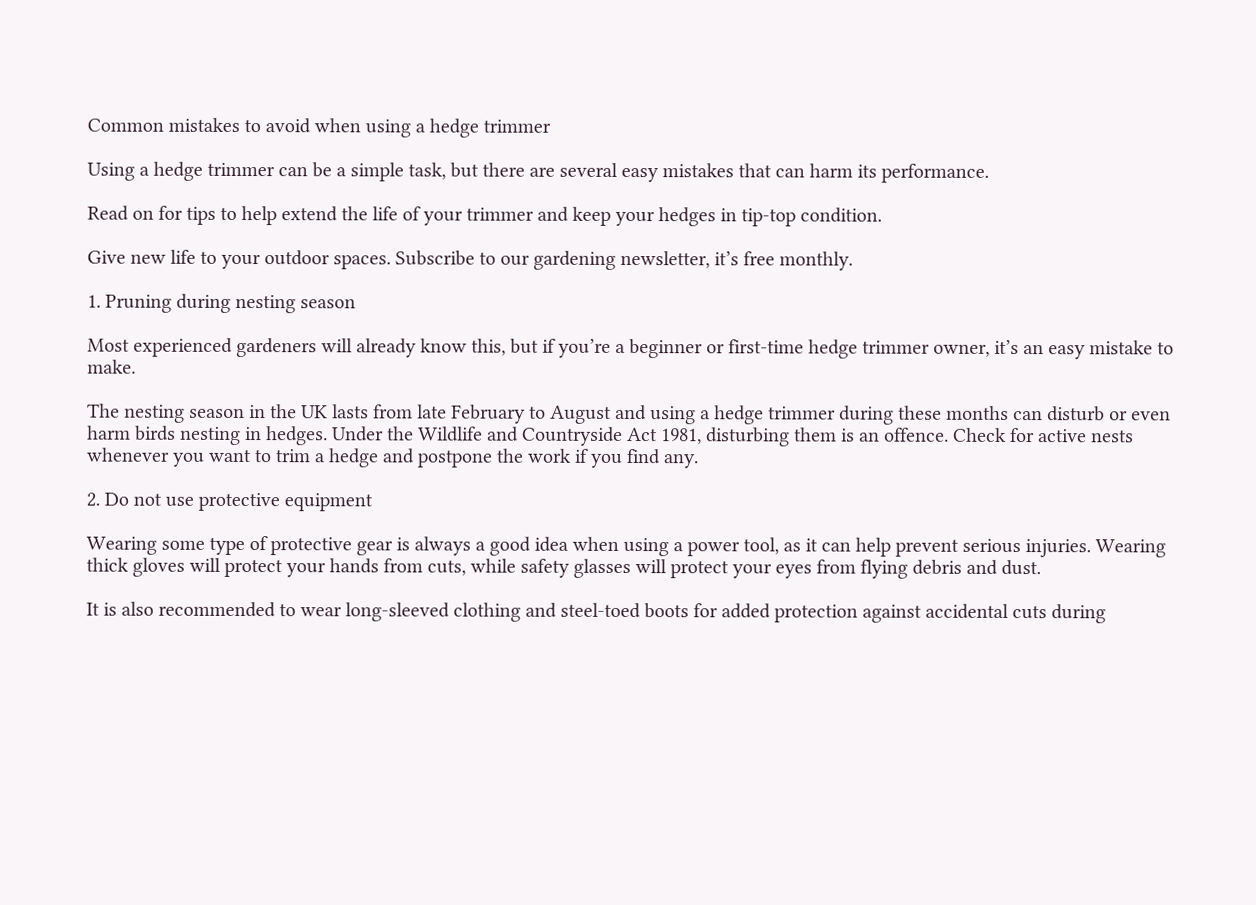Common mistakes to avoid when using a hedge trimmer

Using a hedge trimmer can be a simple task, but there are several easy mistakes that can harm its performance.

Read on for tips to help extend the life of your trimmer and keep your hedges in tip-top condition.

Give new life to your outdoor spaces. Subscribe to our gardening newsletter, it’s free monthly.

1. Pruning during nesting season

Most experienced gardeners will already know this, but if you’re a beginner or first-time hedge trimmer owner, it’s an easy mistake to make.

The nesting season in the UK lasts from late February to August and using a hedge trimmer during these months can disturb or even harm birds nesting in hedges. Under the Wildlife and Countryside Act 1981, disturbing them is an offence. Check for active nests whenever you want to trim a hedge and postpone the work if you find any.

2. Do not use protective equipment

Wearing some type of protective gear is always a good idea when using a power tool, as it can help prevent serious injuries. Wearing thick gloves will protect your hands from cuts, while safety glasses will protect your eyes from flying debris and dust.

It is also recommended to wear long-sleeved clothing and steel-toed boots for added protection against accidental cuts during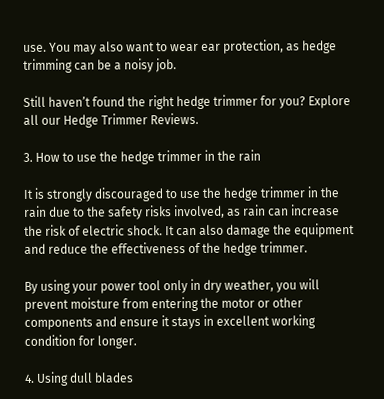use. You may also want to wear ear protection, as hedge trimming can be a noisy job.

Still haven’t found the right hedge trimmer for you? Explore all our Hedge Trimmer Reviews.

3. How to use the hedge trimmer in the rain

It is strongly discouraged to use the hedge trimmer in the rain due to the safety risks involved, as rain can increase the risk of electric shock. It can also damage the equipment and reduce the effectiveness of the hedge trimmer.

By using your power tool only in dry weather, you will prevent moisture from entering the motor or other components and ensure it stays in excellent working condition for longer.

4. Using dull blades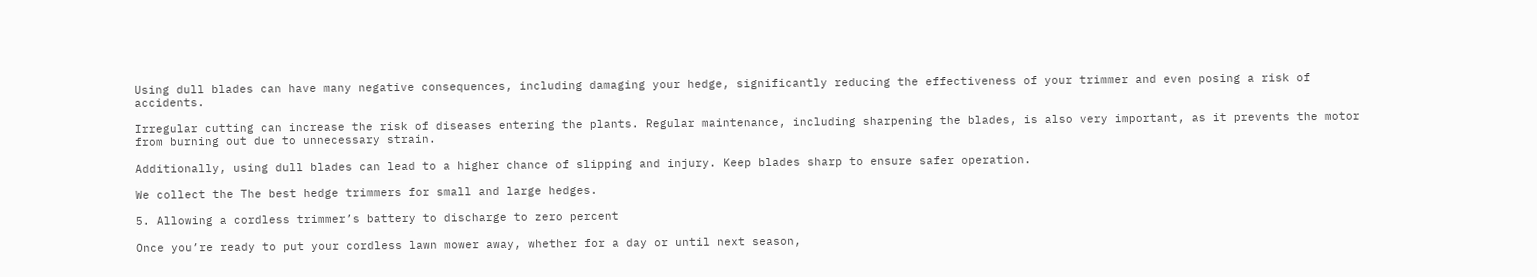Using dull blades can have many negative consequences, including damaging your hedge, significantly reducing the effectiveness of your trimmer and even posing a risk of accidents.

Irregular cutting can increase the risk of diseases entering the plants. Regular maintenance, including sharpening the blades, is also very important, as it prevents the motor from burning out due to unnecessary strain.

Additionally, using dull blades can lead to a higher chance of slipping and injury. Keep blades sharp to ensure safer operation.

We collect the The best hedge trimmers for small and large hedges.

5. Allowing a cordless trimmer’s battery to discharge to zero percent

Once you’re ready to put your cordless lawn mower away, whether for a day or until next season,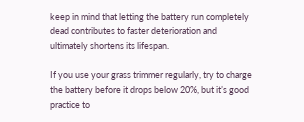keep in mind that letting the battery run completely dead contributes to faster deterioration and ultimately shortens its lifespan.

If you use your grass trimmer regularly, try to charge the battery before it drops below 20%, but it’s good practice to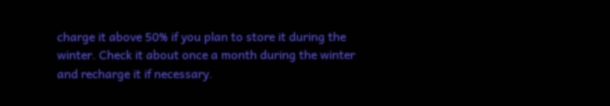charge it above 50% if you plan to store it during the winter. Check it about once a month during the winter and recharge it if necessary.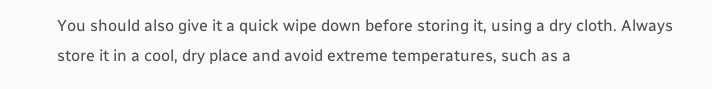You should also give it a quick wipe down before storing it, using a dry cloth. Always store it in a cool, dry place and avoid extreme temperatures, such as a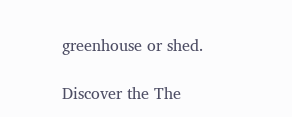greenhouse or shed.

Discover the The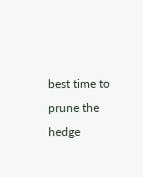best time to prune the hedge